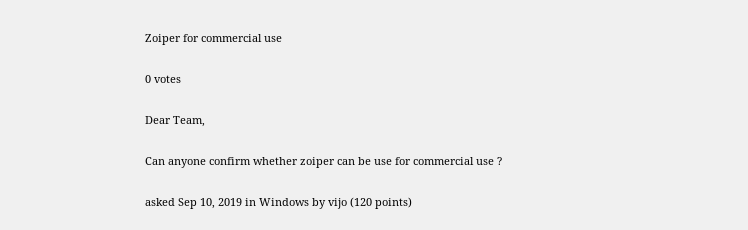Zoiper for commercial use

0 votes

Dear Team,

Can anyone confirm whether zoiper can be use for commercial use ?

asked Sep 10, 2019 in Windows by vijo (120 points)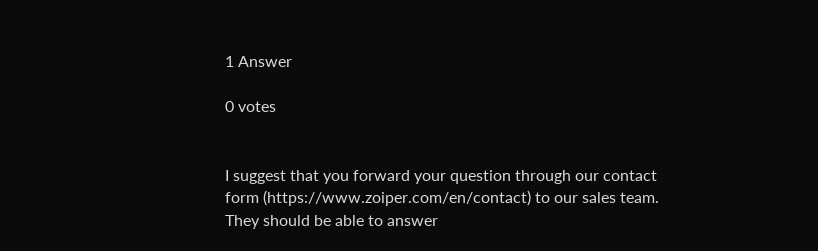1 Answer

0 votes


I suggest that you forward your question through our contact form (https://www.zoiper.com/en/contact) to our sales team. They should be able to answer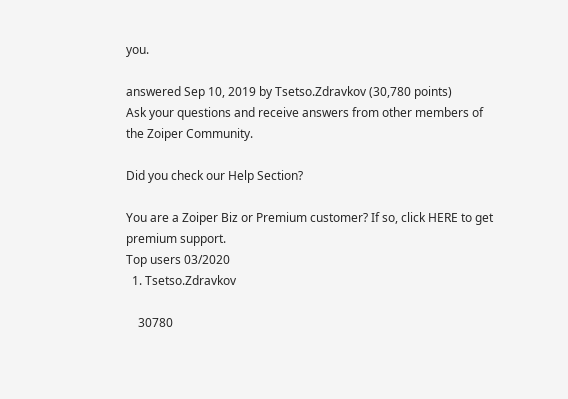you.

answered Sep 10, 2019 by Tsetso.Zdravkov (30,780 points)
Ask your questions and receive answers from other members of the Zoiper Community.

Did you check our Help Section?

You are a Zoiper Biz or Premium customer? If so, click HERE to get premium support.
Top users 03/2020
  1. Tsetso.Zdravkov

    30780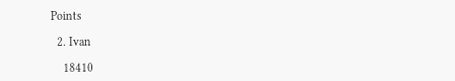Points

  2. Ivan

    18410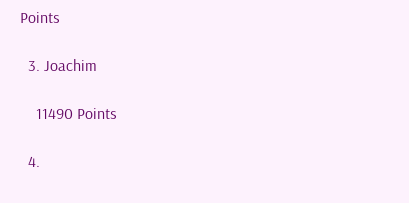Points

  3. Joachim

    11490 Points

  4.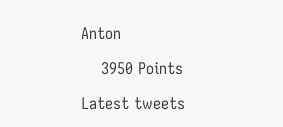Anton

    3950 Points

Latest tweets